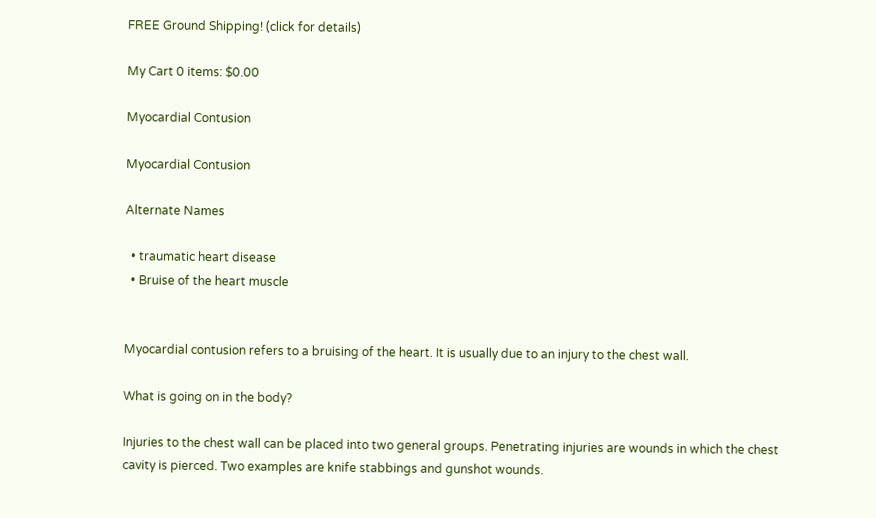FREE Ground Shipping! (click for details)

My Cart 0 items: $0.00

Myocardial Contusion

Myocardial Contusion

Alternate Names

  • traumatic heart disease
  • Bruise of the heart muscle


Myocardial contusion refers to a bruising of the heart. It is usually due to an injury to the chest wall.

What is going on in the body?

Injuries to the chest wall can be placed into two general groups. Penetrating injuries are wounds in which the chest cavity is pierced. Two examples are knife stabbings and gunshot wounds.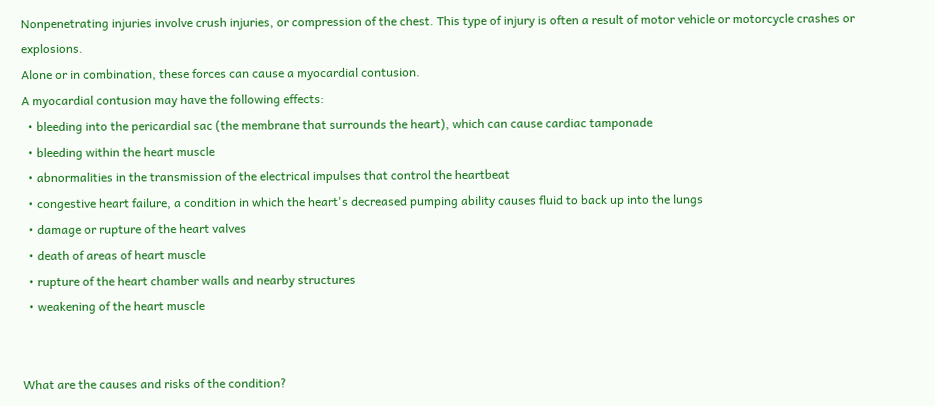Nonpenetrating injuries involve crush injuries, or compression of the chest. This type of injury is often a result of motor vehicle or motorcycle crashes or explosions.
Alone or in combination, these forces can cause a myocardial contusion.
A myocardial contusion may have the following effects:
  • bleeding into the pericardial sac (the membrane that surrounds the heart), which can cause cardiac tamponade
  • bleeding within the heart muscle
  • abnormalities in the transmission of the electrical impulses that control the heartbeat
  • congestive heart failure, a condition in which the heart's decreased pumping ability causes fluid to back up into the lungs
  • damage or rupture of the heart valves
  • death of areas of heart muscle
  • rupture of the heart chamber walls and nearby structures
  • weakening of the heart muscle


What are the causes and risks of the condition?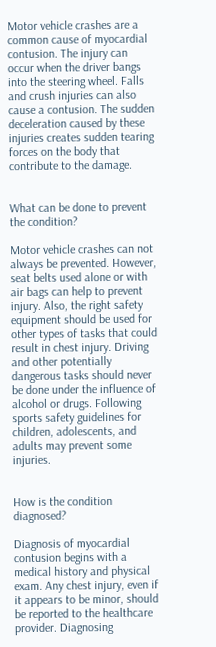Motor vehicle crashes are a common cause of myocardial contusion. The injury can occur when the driver bangs into the steering wheel. Falls and crush injuries can also cause a contusion. The sudden deceleration caused by these injuries creates sudden tearing forces on the body that contribute to the damage.


What can be done to prevent the condition?

Motor vehicle crashes can not always be prevented. However, seat belts used alone or with air bags can help to prevent injury. Also, the right safety equipment should be used for other types of tasks that could result in chest injury. Driving and other potentially dangerous tasks should never be done under the influence of alcohol or drugs. Following sports safety guidelines for children, adolescents, and adults may prevent some injuries.


How is the condition diagnosed?

Diagnosis of myocardial contusion begins with a medical history and physical exam. Any chest injury, even if it appears to be minor, should be reported to the healthcare provider. Diagnosing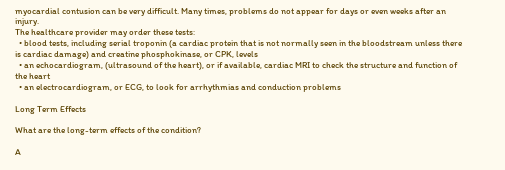myocardial contusion can be very difficult. Many times, problems do not appear for days or even weeks after an injury.
The healthcare provider may order these tests:
  • blood tests, including serial troponin (a cardiac protein that is not normally seen in the bloodstream unless there is cardiac damage) and creatine phosphokinase, or CPK, levels
  • an echocardiogram, (ultrasound of the heart), or if available, cardiac MRI to check the structure and function of the heart
  • an electrocardiogram, or ECG, to look for arrhythmias and conduction problems

Long Term Effects

What are the long-term effects of the condition?

A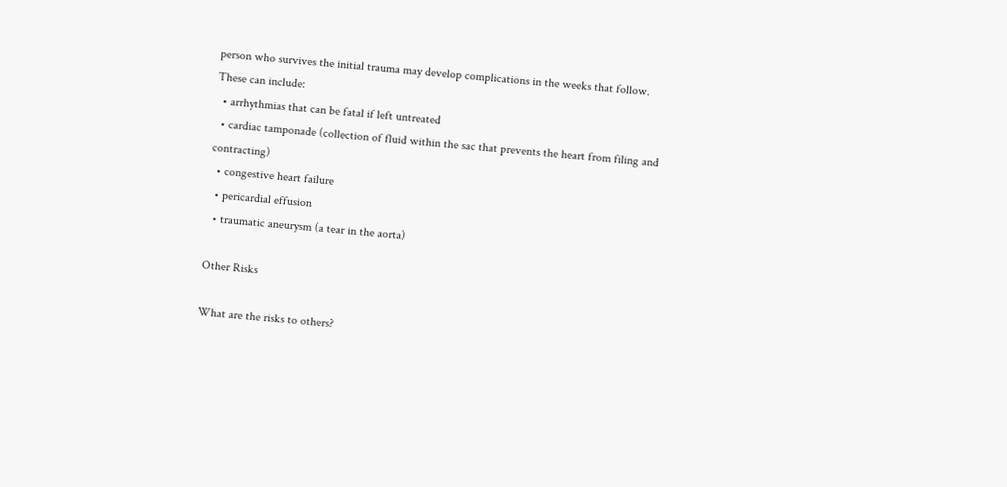person who survives the initial trauma may develop complications in the weeks that follow. These can include:
  • arrhythmias that can be fatal if left untreated
  • cardiac tamponade (collection of fluid within the sac that prevents the heart from filing and contracting)
  • congestive heart failure
  • pericardial effusion
  • traumatic aneurysm (a tear in the aorta)

Other Risks

What are the risks to others?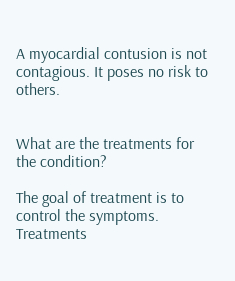A myocardial contusion is not contagious. It poses no risk to others.


What are the treatments for the condition?

The goal of treatment is to control the symptoms. Treatments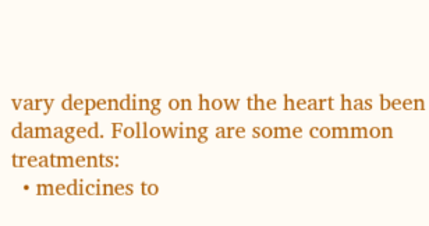vary depending on how the heart has been damaged. Following are some common treatments:
  • medicines to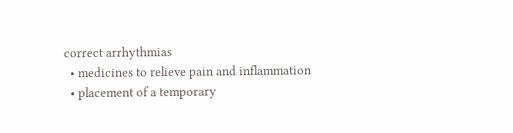correct arrhythmias
  • medicines to relieve pain and inflammation
  • placement of a temporary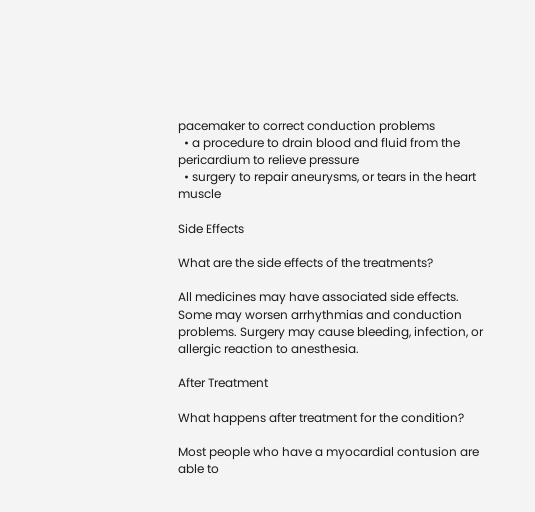pacemaker to correct conduction problems
  • a procedure to drain blood and fluid from the pericardium to relieve pressure
  • surgery to repair aneurysms, or tears in the heart muscle

Side Effects

What are the side effects of the treatments?

All medicines may have associated side effects. Some may worsen arrhythmias and conduction problems. Surgery may cause bleeding, infection, or allergic reaction to anesthesia.

After Treatment

What happens after treatment for the condition?

Most people who have a myocardial contusion are able to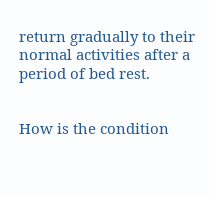return gradually to their normal activities after a period of bed rest.


How is the condition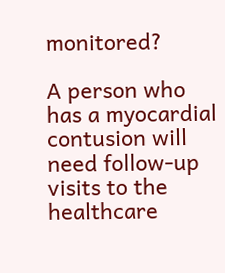monitored?

A person who has a myocardial contusion will need follow-up visits to the healthcare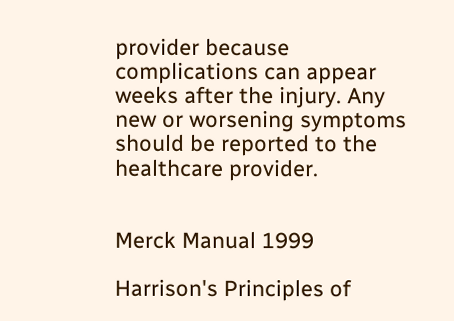provider because complications can appear weeks after the injury. Any new or worsening symptoms should be reported to the healthcare provider.


Merck Manual 1999

Harrison's Principles of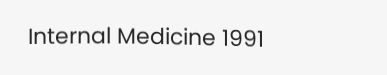Internal Medicine 1991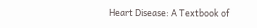Heart Disease: A Textbook of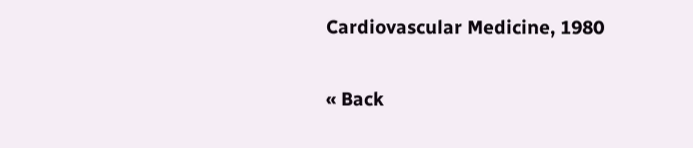Cardiovascular Medicine, 1980

« Back